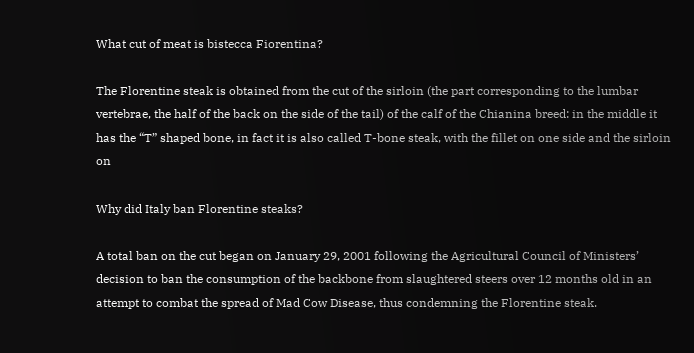What cut of meat is bistecca Fiorentina?

The Florentine steak is obtained from the cut of the sirloin (the part corresponding to the lumbar vertebrae, the half of the back on the side of the tail) of the calf of the Chianina breed: in the middle it has the “T” shaped bone, in fact it is also called T-bone steak, with the fillet on one side and the sirloin on

Why did Italy ban Florentine steaks?

A total ban on the cut began on January 29, 2001 following the Agricultural Council of Ministers’ decision to ban the consumption of the backbone from slaughtered steers over 12 months old in an attempt to combat the spread of Mad Cow Disease, thus condemning the Florentine steak.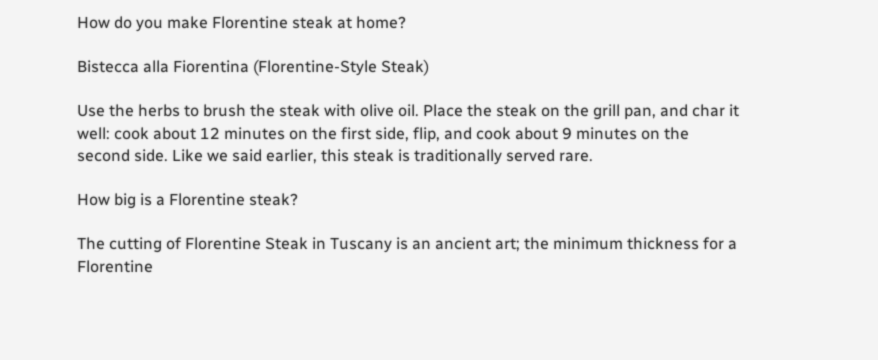How do you make Florentine steak at home?

Bistecca alla Fiorentina (Florentine-Style Steak)

Use the herbs to brush the steak with olive oil. Place the steak on the grill pan, and char it well: cook about 12 minutes on the first side, flip, and cook about 9 minutes on the second side. Like we said earlier, this steak is traditionally served rare.

How big is a Florentine steak?

The cutting of Florentine Steak in Tuscany is an ancient art; the minimum thickness for a Florentine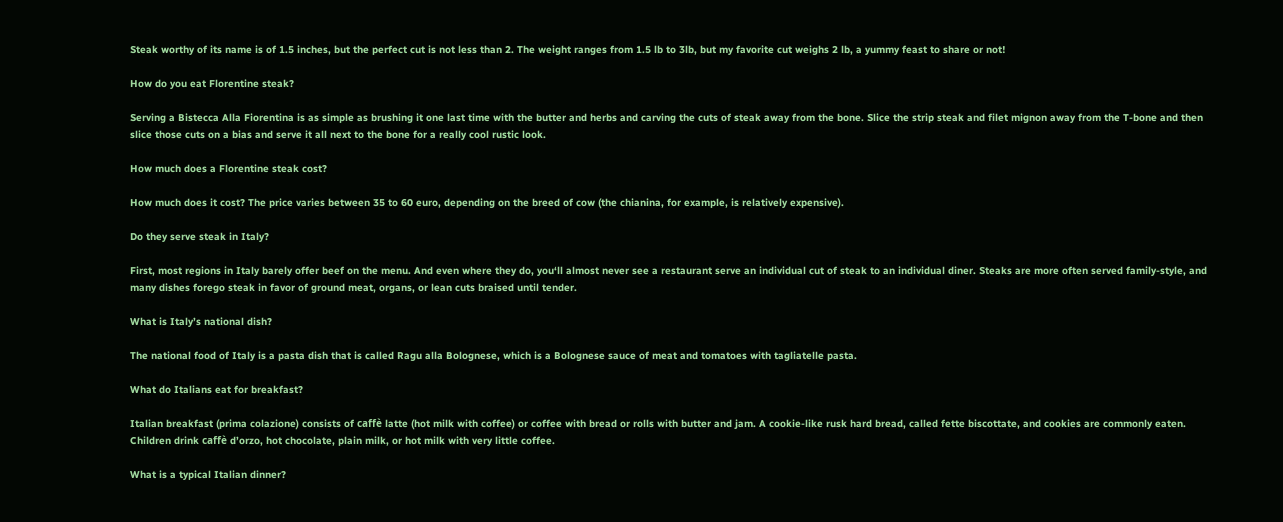Steak worthy of its name is of 1.5 inches, but the perfect cut is not less than 2. The weight ranges from 1.5 lb to 3lb, but my favorite cut weighs 2 lb, a yummy feast to share or not!

How do you eat Florentine steak?

Serving a Bistecca Alla Fiorentina is as simple as brushing it one last time with the butter and herbs and carving the cuts of steak away from the bone. Slice the strip steak and filet mignon away from the T-bone and then slice those cuts on a bias and serve it all next to the bone for a really cool rustic look.

How much does a Florentine steak cost?

How much does it cost? The price varies between 35 to 60 euro, depending on the breed of cow (the chianina, for example, is relatively expensive).

Do they serve steak in Italy?

First, most regions in Italy barely offer beef on the menu. And even where they do, you‘ll almost never see a restaurant serve an individual cut of steak to an individual diner. Steaks are more often served family-style, and many dishes forego steak in favor of ground meat, organs, or lean cuts braised until tender.

What is Italy’s national dish?

The national food of Italy is a pasta dish that is called Ragu alla Bolognese, which is a Bolognese sauce of meat and tomatoes with tagliatelle pasta.

What do Italians eat for breakfast?

Italian breakfast (prima colazione) consists of caffè latte (hot milk with coffee) or coffee with bread or rolls with butter and jam. A cookie-like rusk hard bread, called fette biscottate, and cookies are commonly eaten. Children drink caffè d’orzo, hot chocolate, plain milk, or hot milk with very little coffee.

What is a typical Italian dinner?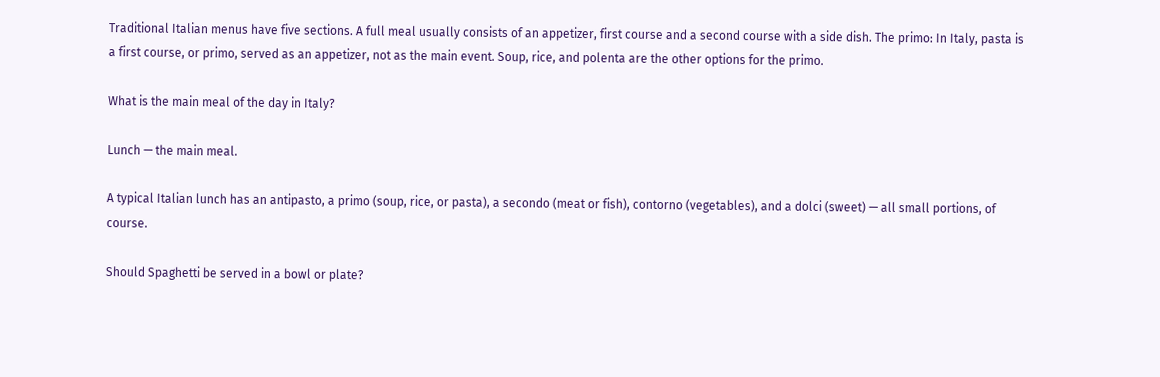Traditional Italian menus have five sections. A full meal usually consists of an appetizer, first course and a second course with a side dish. The primo: In Italy, pasta is a first course, or primo, served as an appetizer, not as the main event. Soup, rice, and polenta are the other options for the primo.

What is the main meal of the day in Italy?

Lunch — the main meal.

A typical Italian lunch has an antipasto, a primo (soup, rice, or pasta), a secondo (meat or fish), contorno (vegetables), and a dolci (sweet) — all small portions, of course.

Should Spaghetti be served in a bowl or plate?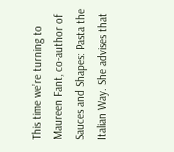This time we’re turning to Maureen Fant, co-author of Sauces and Shapes: Pasta the Italian Way. She advises that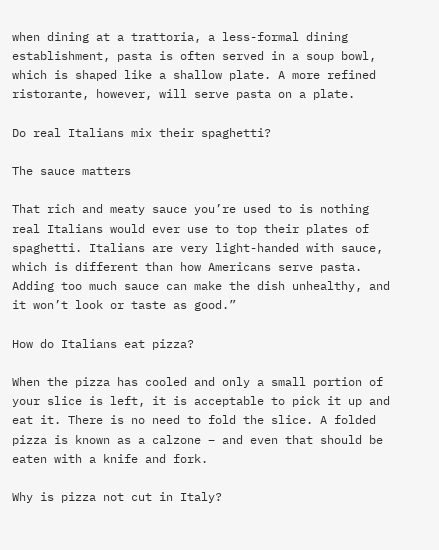when dining at a trattoria, a less-formal dining establishment, pasta is often served in a soup bowl, which is shaped like a shallow plate. A more refined ristorante, however, will serve pasta on a plate.

Do real Italians mix their spaghetti?

The sauce matters

That rich and meaty sauce you’re used to is nothing real Italians would ever use to top their plates of spaghetti. Italians are very light-handed with sauce, which is different than how Americans serve pasta. Adding too much sauce can make the dish unhealthy, and it won’t look or taste as good.”

How do Italians eat pizza?

When the pizza has cooled and only a small portion of your slice is left, it is acceptable to pick it up and eat it. There is no need to fold the slice. A folded pizza is known as a calzone – and even that should be eaten with a knife and fork.

Why is pizza not cut in Italy?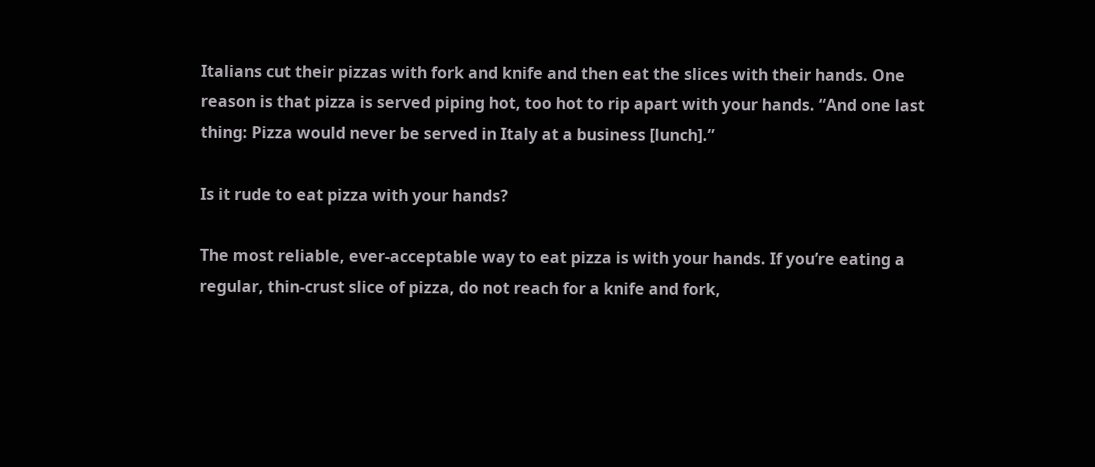Italians cut their pizzas with fork and knife and then eat the slices with their hands. One reason is that pizza is served piping hot, too hot to rip apart with your hands. “And one last thing: Pizza would never be served in Italy at a business [lunch].”

Is it rude to eat pizza with your hands?

The most reliable, ever-acceptable way to eat pizza is with your hands. If you’re eating a regular, thin-crust slice of pizza, do not reach for a knife and fork,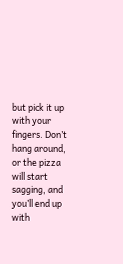but pick it up with your fingers. Don’t hang around, or the pizza will start sagging, and you’ll end up with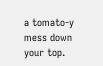a tomato-y mess down your top.